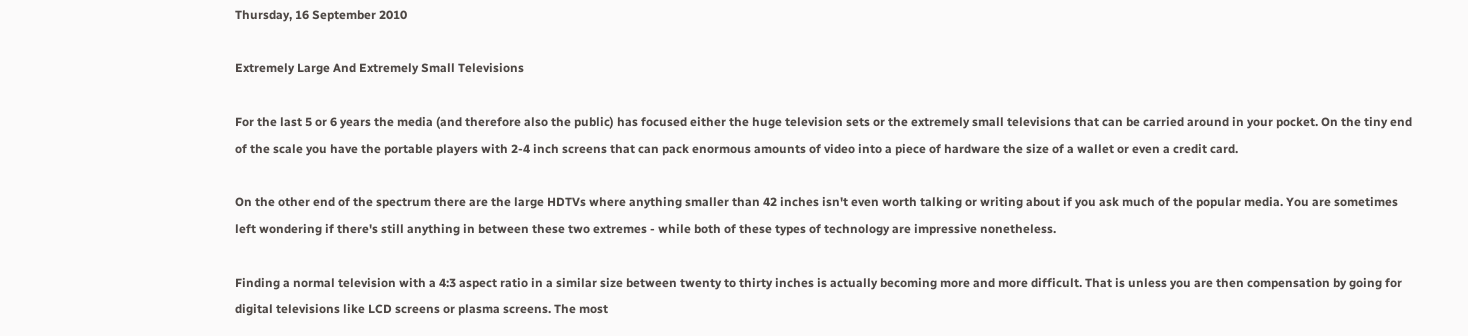Thursday, 16 September 2010

Extremely Large And Extremely Small Televisions

For the last 5 or 6 years the media (and therefore also the public) has focused either the huge television sets or the extremely small televisions that can be carried around in your pocket. On the tiny end of the scale you have the portable players with 2-4 inch screens that can pack enormous amounts of video into a piece of hardware the size of a wallet or even a credit card.

On the other end of the spectrum there are the large HDTVs where anything smaller than 42 inches isn't even worth talking or writing about if you ask much of the popular media. You are sometimes left wondering if there's still anything in between these two extremes - while both of these types of technology are impressive nonetheless.

Finding a normal television with a 4:3 aspect ratio in a similar size between twenty to thirty inches is actually becoming more and more difficult. That is unless you are then compensation by going for digital televisions like LCD screens or plasma screens. The most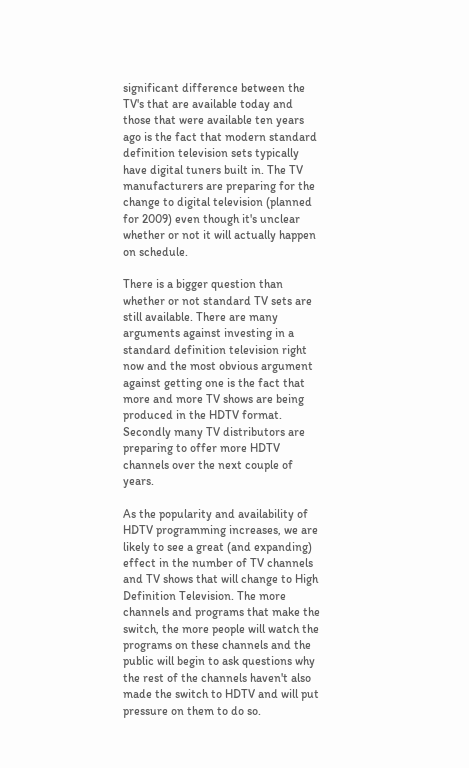significant difference between the TV's that are available today and those that were available ten years ago is the fact that modern standard definition television sets typically have digital tuners built in. The TV manufacturers are preparing for the change to digital television (planned for 2009) even though it's unclear whether or not it will actually happen on schedule.

There is a bigger question than whether or not standard TV sets are still available. There are many arguments against investing in a standard definition television right now and the most obvious argument against getting one is the fact that more and more TV shows are being produced in the HDTV format. Secondly many TV distributors are preparing to offer more HDTV channels over the next couple of years.

As the popularity and availability of HDTV programming increases, we are likely to see a great (and expanding) effect in the number of TV channels and TV shows that will change to High Definition Television. The more channels and programs that make the switch, the more people will watch the programs on these channels and the public will begin to ask questions why the rest of the channels haven't also made the switch to HDTV and will put pressure on them to do so.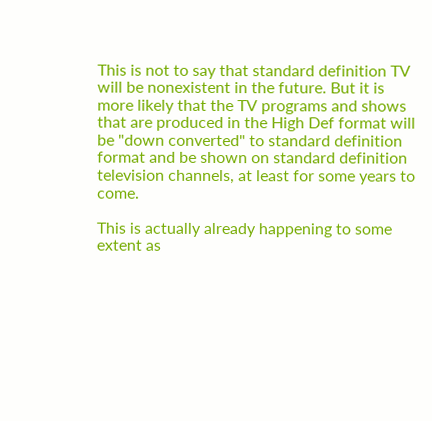This is not to say that standard definition TV will be nonexistent in the future. But it is more likely that the TV programs and shows that are produced in the High Def format will be "down converted" to standard definition format and be shown on standard definition television channels, at least for some years to come.

This is actually already happening to some extent as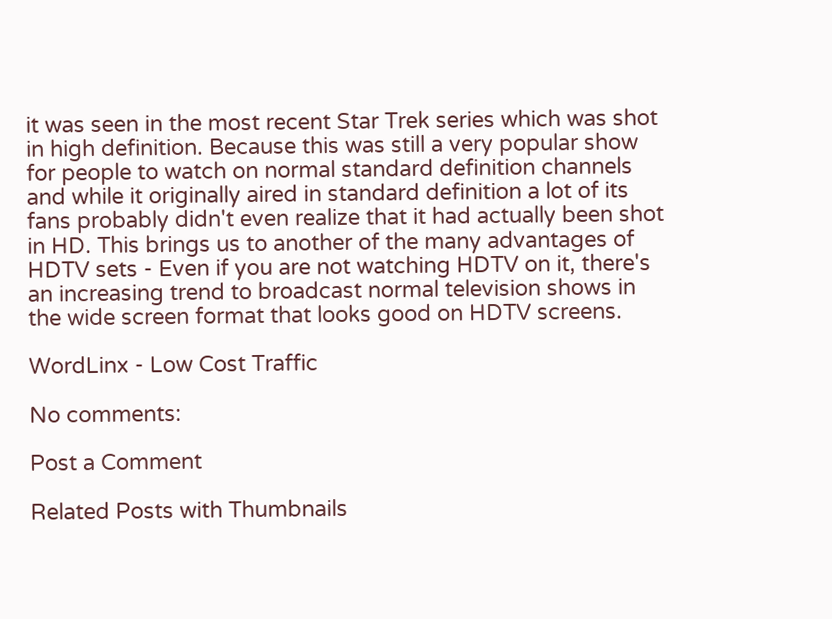it was seen in the most recent Star Trek series which was shot in high definition. Because this was still a very popular show for people to watch on normal standard definition channels and while it originally aired in standard definition a lot of its fans probably didn't even realize that it had actually been shot in HD. This brings us to another of the many advantages of HDTV sets - Even if you are not watching HDTV on it, there's an increasing trend to broadcast normal television shows in the wide screen format that looks good on HDTV screens.

WordLinx - Low Cost Traffic

No comments:

Post a Comment

Related Posts with Thumbnails